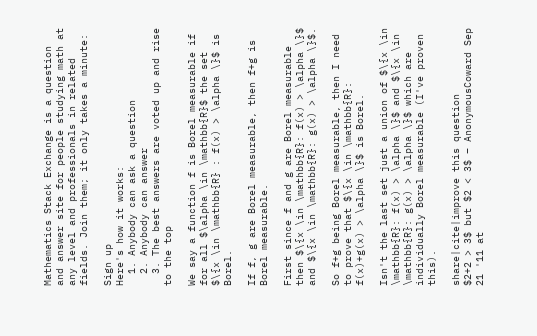Mathematics Stack Exchange is a question and answer site for people studying math at any level and professionals in related fields. Join them; it only takes a minute:

Sign up
Here's how it works:
  1. Anybody can ask a question
  2. Anybody can answer
  3. The best answers are voted up and rise to the top

We say a function f is Borel measurable if for all $\alpha \in \mathbb{R}$ the set $\{x \in \mathbb{R} : f(x) > \alpha \}$ is Borel.

If f, g are Borel measurable, then f+g is Borel measurable.

First since f and g are Borel measurable then $\{x \in \mathbb{R}: f(x) > \alpha \}$ and $\{x \in \mathbb{R}: g(x) > \alpha \}$.

So f+g being Borel measurable, then I need to prove that $\{x \in \mathbb{R}: f(x)+g(x) > \alpha \}$ is Borel.

Isn't the last set just a union of $\{x \in \mathbb{R}: f(x) > \alpha \}$ and $\{x \in \mathbb{R}: g(x) > \alpha \}$ which are individually Borel measurable (I've proven this).

share|cite|improve this question
$2+2 > 3$ but $2 < 3$ – AnonymousCoward Sep 21 '11 at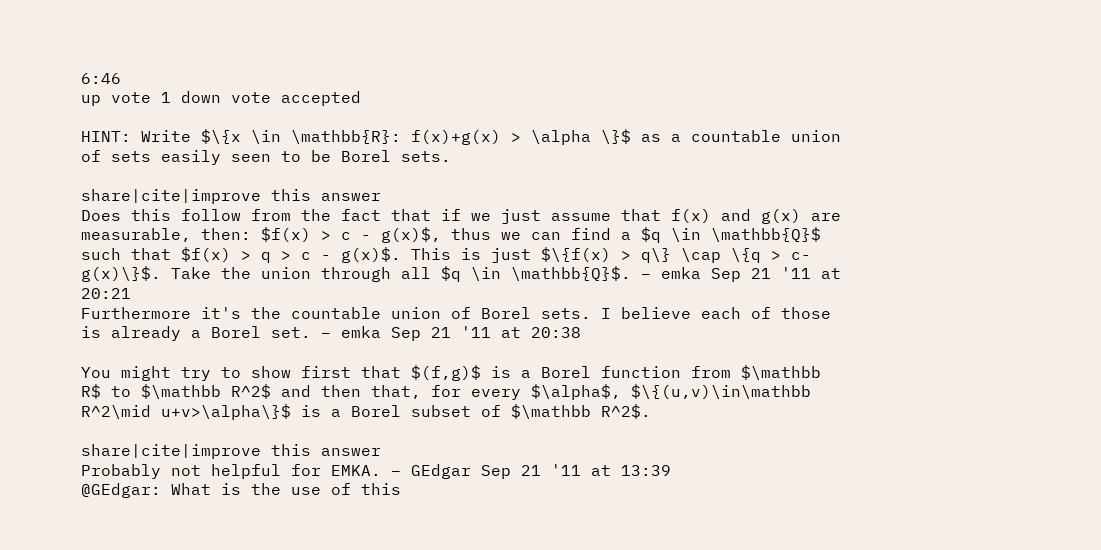6:46
up vote 1 down vote accepted

HINT: Write $\{x \in \mathbb{R}: f(x)+g(x) > \alpha \}$ as a countable union of sets easily seen to be Borel sets.

share|cite|improve this answer
Does this follow from the fact that if we just assume that f(x) and g(x) are measurable, then: $f(x) > c - g(x)$, thus we can find a $q \in \mathbb{Q}$ such that $f(x) > q > c - g(x)$. This is just $\{f(x) > q\} \cap \{q > c-g(x)\}$. Take the union through all $q \in \mathbb{Q}$. – emka Sep 21 '11 at 20:21
Furthermore it's the countable union of Borel sets. I believe each of those is already a Borel set. – emka Sep 21 '11 at 20:38

You might try to show first that $(f,g)$ is a Borel function from $\mathbb R$ to $\mathbb R^2$ and then that, for every $\alpha$, $\{(u,v)\in\mathbb R^2\mid u+v>\alpha\}$ is a Borel subset of $\mathbb R^2$.

share|cite|improve this answer
Probably not helpful for EMKA. – GEdgar Sep 21 '11 at 13:39
@GEdgar: What is the use of this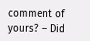comment of yours? – Did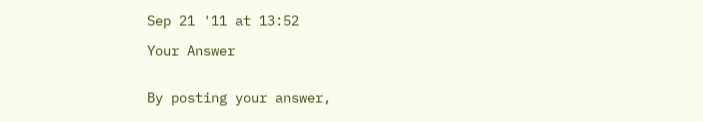Sep 21 '11 at 13:52

Your Answer


By posting your answer,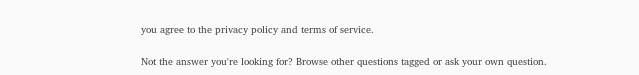you agree to the privacy policy and terms of service.

Not the answer you're looking for? Browse other questions tagged or ask your own question.